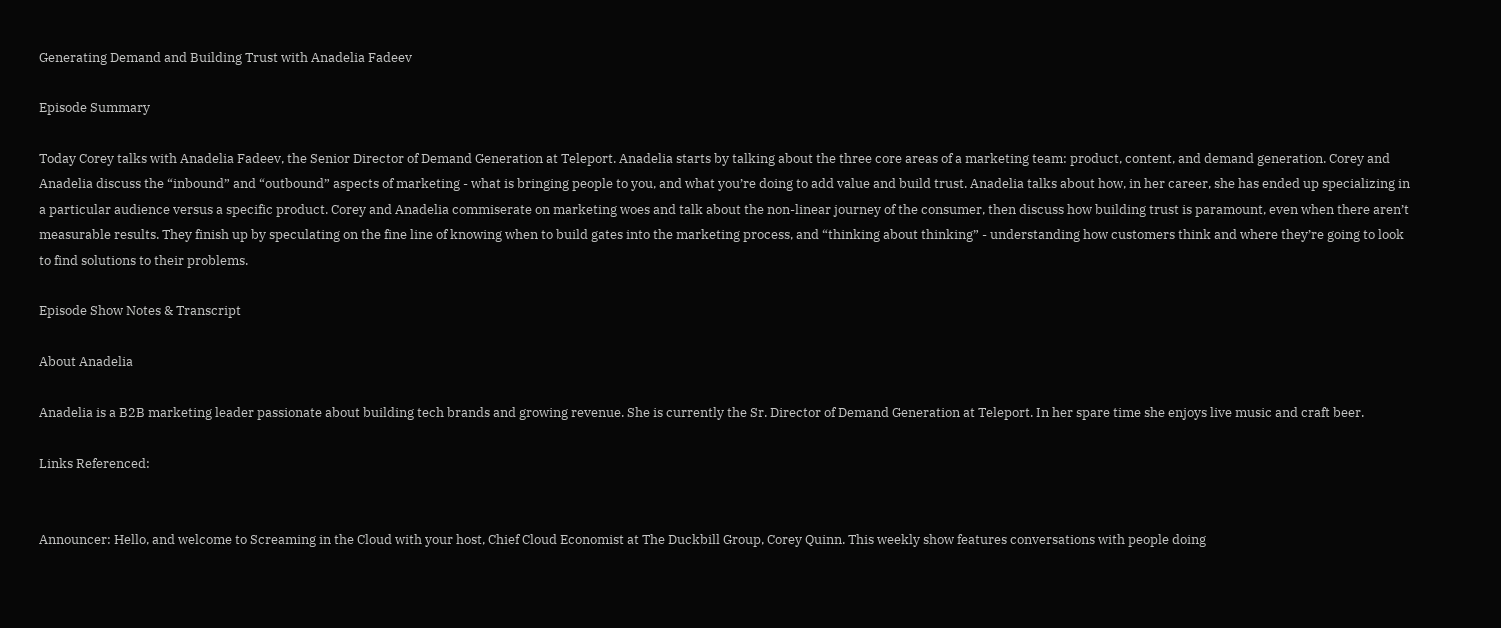Generating Demand and Building Trust with Anadelia Fadeev

Episode Summary

Today Corey talks with Anadelia Fadeev, the Senior Director of Demand Generation at Teleport. Anadelia starts by talking about the three core areas of a marketing team: product, content, and demand generation. Corey and Anadelia discuss the “inbound” and “outbound” aspects of marketing - what is bringing people to you, and what you’re doing to add value and build trust. Anadelia talks about how, in her career, she has ended up specializing in a particular audience versus a specific product. Corey and Anadelia commiserate on marketing woes and talk about the non-linear journey of the consumer, then discuss how building trust is paramount, even when there aren’t measurable results. They finish up by speculating on the fine line of knowing when to build gates into the marketing process, and “thinking about thinking” - understanding how customers think and where they’re going to look to find solutions to their problems.

Episode Show Notes & Transcript

About Anadelia

Anadelia is a B2B marketing leader passionate about building tech brands and growing revenue. She is currently the Sr. Director of Demand Generation at Teleport. In her spare time she enjoys live music and craft beer.

Links Referenced:


Announcer: Hello, and welcome to Screaming in the Cloud with your host, Chief Cloud Economist at The Duckbill Group, Corey Quinn. This weekly show features conversations with people doing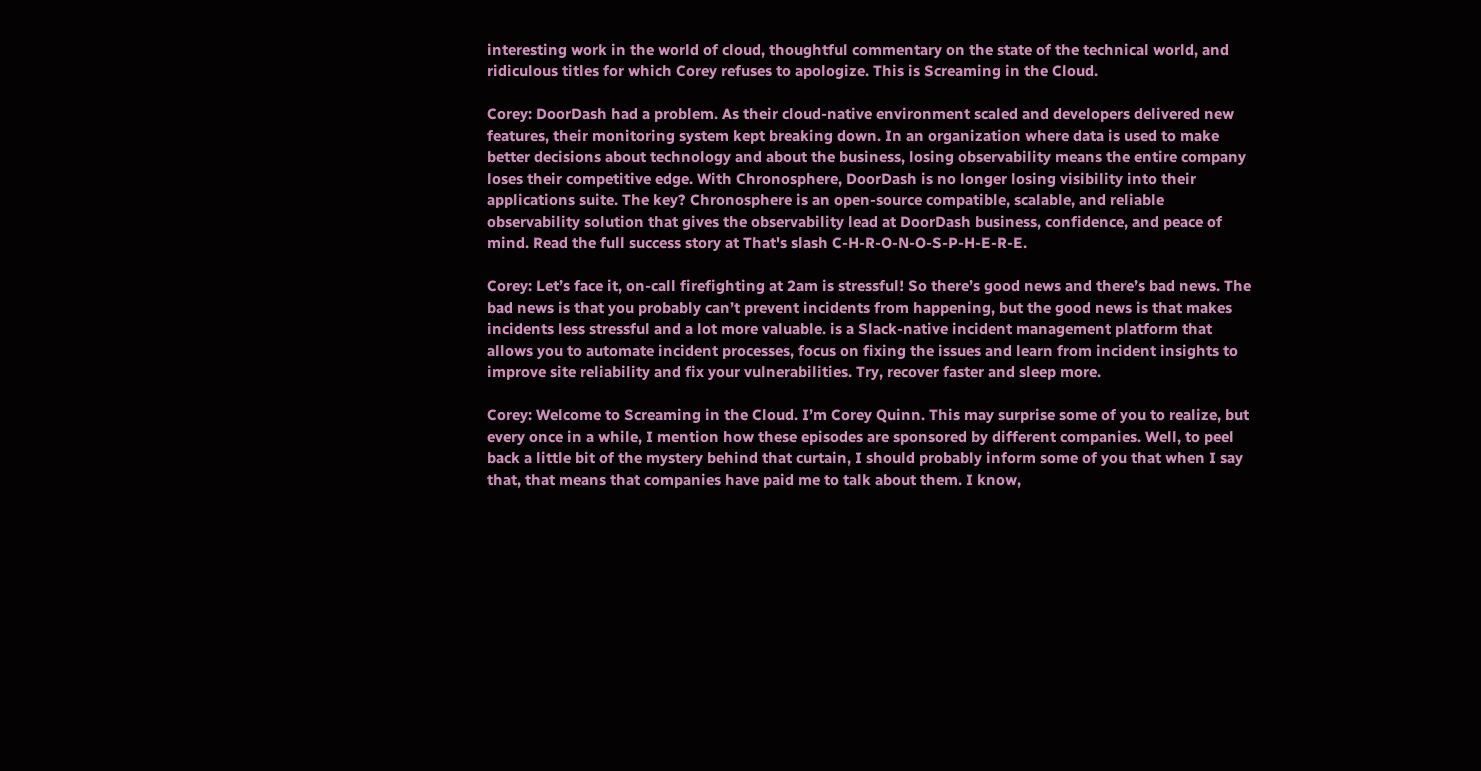interesting work in the world of cloud, thoughtful commentary on the state of the technical world, and ridiculous titles for which Corey refuses to apologize. This is Screaming in the Cloud.

Corey: DoorDash had a problem. As their cloud-native environment scaled and developers delivered new features, their monitoring system kept breaking down. In an organization where data is used to make better decisions about technology and about the business, losing observability means the entire company loses their competitive edge. With Chronosphere, DoorDash is no longer losing visibility into their applications suite. The key? Chronosphere is an open-source compatible, scalable, and reliable observability solution that gives the observability lead at DoorDash business, confidence, and peace of mind. Read the full success story at That's slash C-H-R-O-N-O-S-P-H-E-R-E.

Corey: Let’s face it, on-call firefighting at 2am is stressful! So there’s good news and there’s bad news. The bad news is that you probably can’t prevent incidents from happening, but the good news is that makes incidents less stressful and a lot more valuable. is a Slack-native incident management platform that allows you to automate incident processes, focus on fixing the issues and learn from incident insights to improve site reliability and fix your vulnerabilities. Try, recover faster and sleep more.

Corey: Welcome to Screaming in the Cloud. I’m Corey Quinn. This may surprise some of you to realize, but every once in a while, I mention how these episodes are sponsored by different companies. Well, to peel back a little bit of the mystery behind that curtain, I should probably inform some of you that when I say that, that means that companies have paid me to talk about them. I know,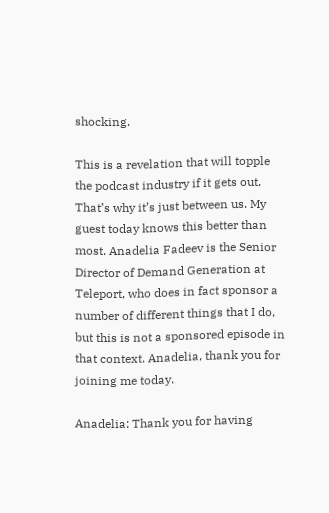shocking.

This is a revelation that will topple the podcast industry if it gets out. That’s why it’s just between us. My guest today knows this better than most. Anadelia Fadeev is the Senior Director of Demand Generation at Teleport, who does in fact sponsor a number of different things that I do, but this is not a sponsored episode in that context. Anadelia, thank you for joining me today.

Anadelia: Thank you for having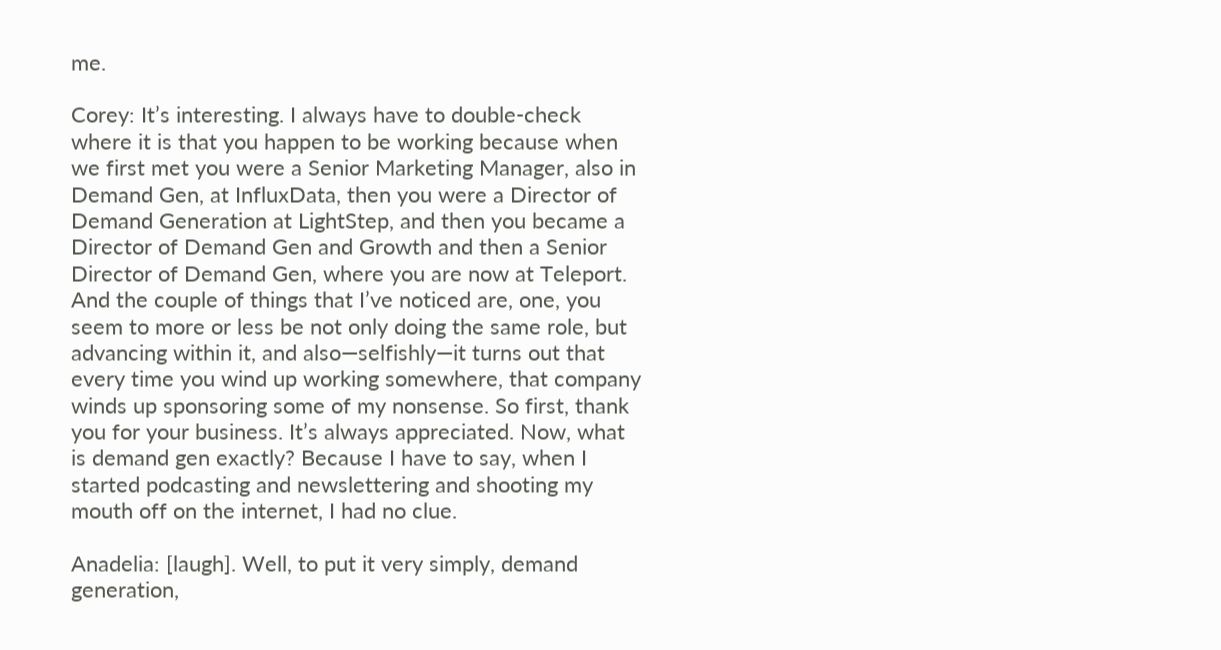me.

Corey: It’s interesting. I always have to double-check where it is that you happen to be working because when we first met you were a Senior Marketing Manager, also in Demand Gen, at InfluxData, then you were a Director of Demand Generation at LightStep, and then you became a Director of Demand Gen and Growth and then a Senior Director of Demand Gen, where you are now at Teleport. And the couple of things that I’ve noticed are, one, you seem to more or less be not only doing the same role, but advancing within it, and also—selfishly—it turns out that every time you wind up working somewhere, that company winds up sponsoring some of my nonsense. So first, thank you for your business. It’s always appreciated. Now, what is demand gen exactly? Because I have to say, when I started podcasting and newslettering and shooting my mouth off on the internet, I had no clue.

Anadelia: [laugh]. Well, to put it very simply, demand generation,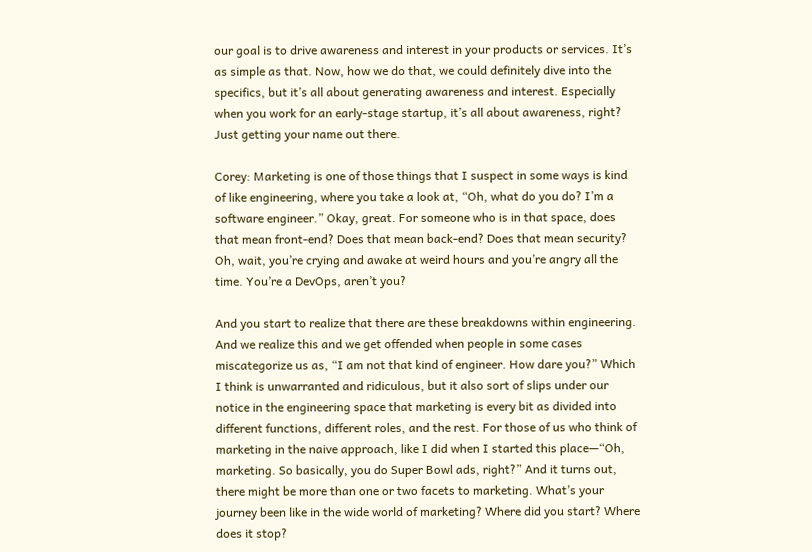our goal is to drive awareness and interest in your products or services. It’s as simple as that. Now, how we do that, we could definitely dive into the specifics, but it’s all about generating awareness and interest. Especially when you work for an early-stage startup, it’s all about awareness, right? Just getting your name out there.

Corey: Marketing is one of those things that I suspect in some ways is kind of like engineering, where you take a look at, “Oh, what do you do? I’m a software engineer.” Okay, great. For someone who is in that space, does that mean front-end? Does that mean back-end? Does that mean security? Oh, wait, you’re crying and awake at weird hours and you’re angry all the time. You’re a DevOps, aren’t you?

And you start to realize that there are these breakdowns within engineering. And we realize this and we get offended when people in some cases miscategorize us as, “I am not that kind of engineer. How dare you?” Which I think is unwarranted and ridiculous, but it also sort of slips under our notice in the engineering space that marketing is every bit as divided into different functions, different roles, and the rest. For those of us who think of marketing in the naive approach, like I did when I started this place—“Oh, marketing. So basically, you do Super Bowl ads, right?” And it turns out, there might be more than one or two facets to marketing. What’s your journey been like in the wide world of marketing? Where did you start? Where does it stop?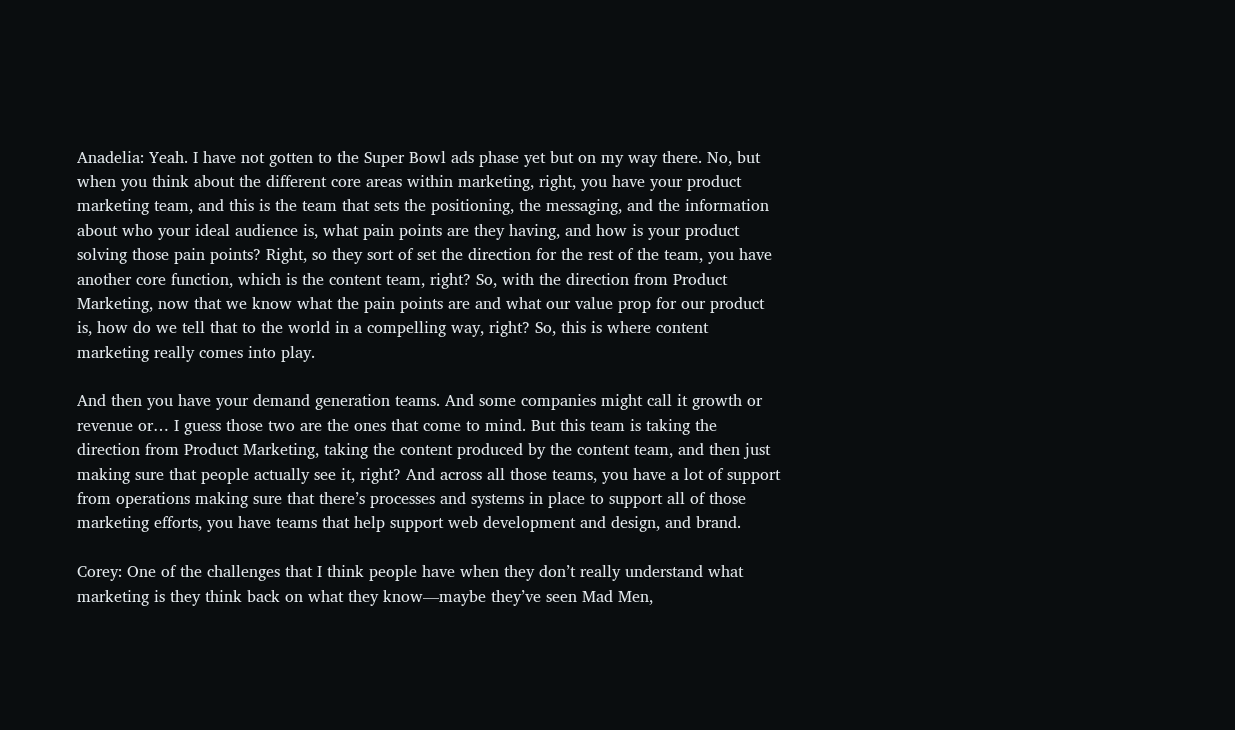Anadelia: Yeah. I have not gotten to the Super Bowl ads phase yet but on my way there. No, but when you think about the different core areas within marketing, right, you have your product marketing team, and this is the team that sets the positioning, the messaging, and the information about who your ideal audience is, what pain points are they having, and how is your product solving those pain points? Right, so they sort of set the direction for the rest of the team, you have another core function, which is the content team, right? So, with the direction from Product Marketing, now that we know what the pain points are and what our value prop for our product is, how do we tell that to the world in a compelling way, right? So, this is where content marketing really comes into play.

And then you have your demand generation teams. And some companies might call it growth or revenue or… I guess those two are the ones that come to mind. But this team is taking the direction from Product Marketing, taking the content produced by the content team, and then just making sure that people actually see it, right? And across all those teams, you have a lot of support from operations making sure that there’s processes and systems in place to support all of those marketing efforts, you have teams that help support web development and design, and brand.

Corey: One of the challenges that I think people have when they don’t really understand what marketing is they think back on what they know—maybe they’ve seen Mad Men,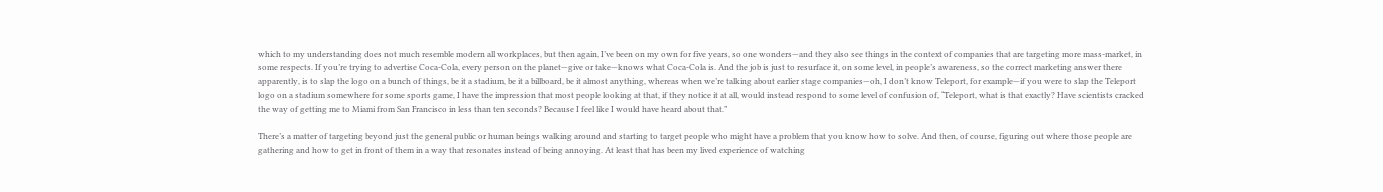which to my understanding does not much resemble modern all workplaces, but then again, I’ve been on my own for five years, so one wonders—and they also see things in the context of companies that are targeting more mass-market, in some respects. If you’re trying to advertise Coca-Cola, every person on the planet—give or take—knows what Coca-Cola is. And the job is just to resurface it, on some level, in people’s awareness, so the correct marketing answer there apparently, is to slap the logo on a bunch of things, be it a stadium, be it a billboard, be it almost anything, whereas when we’re talking about earlier stage companies—oh, I don’t know Teleport, for example—if you were to slap the Teleport logo on a stadium somewhere for some sports game, I have the impression that most people looking at that, if they notice it at all, would instead respond to some level of confusion of, “Teleport, what is that exactly? Have scientists cracked the way of getting me to Miami from San Francisco in less than ten seconds? Because I feel like I would have heard about that.”

There’s a matter of targeting beyond just the general public or human beings walking around and starting to target people who might have a problem that you know how to solve. And then, of course, figuring out where those people are gathering and how to get in front of them in a way that resonates instead of being annoying. At least that has been my lived experience of watching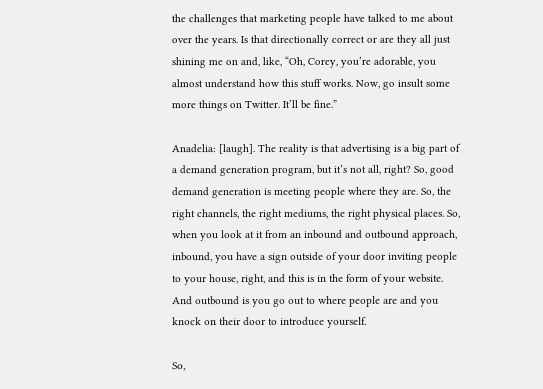the challenges that marketing people have talked to me about over the years. Is that directionally correct or are they all just shining me on and, like, “Oh, Corey, you’re adorable, you almost understand how this stuff works. Now, go insult some more things on Twitter. It’ll be fine.”

Anadelia: [laugh]. The reality is that advertising is a big part of a demand generation program, but it’s not all, right? So, good demand generation is meeting people where they are. So, the right channels, the right mediums, the right physical places. So, when you look at it from an inbound and outbound approach, inbound, you have a sign outside of your door inviting people to your house, right, and this is in the form of your website. And outbound is you go out to where people are and you knock on their door to introduce yourself.

So,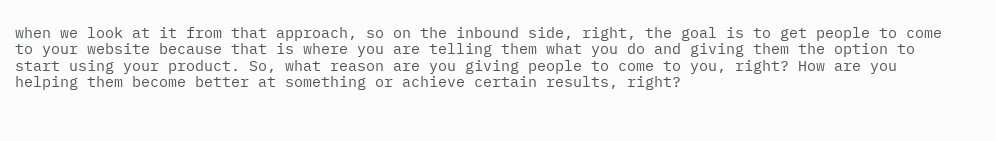when we look at it from that approach, so on the inbound side, right, the goal is to get people to come to your website because that is where you are telling them what you do and giving them the option to start using your product. So, what reason are you giving people to come to you, right? How are you helping them become better at something or achieve certain results, right?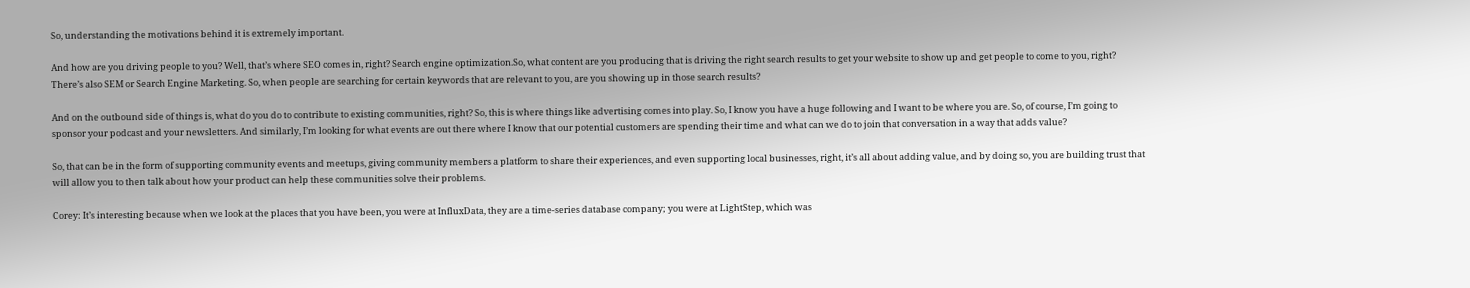So, understanding the motivations behind it is extremely important.

And how are you driving people to you? Well, that’s where SEO comes in, right? Search engine optimization.So, what content are you producing that is driving the right search results to get your website to show up and get people to come to you, right? There’s also SEM or Search Engine Marketing. So, when people are searching for certain keywords that are relevant to you, are you showing up in those search results?

And on the outbound side of things is, what do you do to contribute to existing communities, right? So, this is where things like advertising comes into play. So, I know you have a huge following and I want to be where you are. So, of course, I’m going to sponsor your podcast and your newsletters. And similarly, I’m looking for what events are out there where I know that our potential customers are spending their time and what can we do to join that conversation in a way that adds value?

So, that can be in the form of supporting community events and meetups, giving community members a platform to share their experiences, and even supporting local businesses, right, it’s all about adding value, and by doing so, you are building trust that will allow you to then talk about how your product can help these communities solve their problems.

Corey: It’s interesting because when we look at the places that you have been, you were at InfluxData, they are a time-series database company; you were at LightStep, which was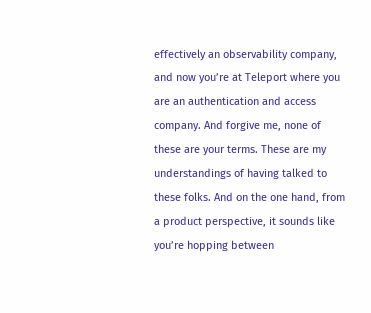effectively an observability company, and now you’re at Teleport where you are an authentication and access company. And forgive me, none of these are your terms. These are my understandings of having talked to these folks. And on the one hand, from a product perspective, it sounds like you’re hopping between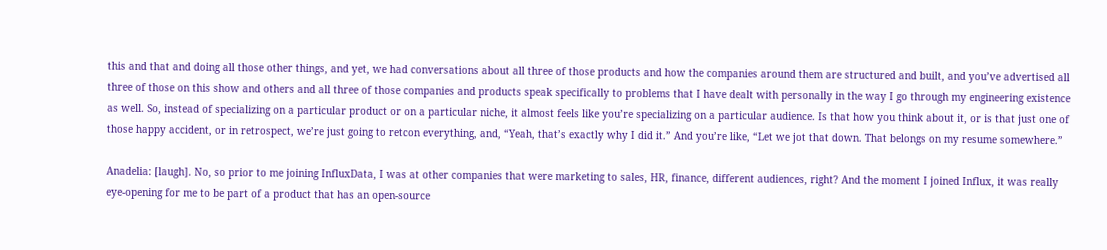this and that and doing all those other things, and yet, we had conversations about all three of those products and how the companies around them are structured and built, and you’ve advertised all three of those on this show and others and all three of those companies and products speak specifically to problems that I have dealt with personally in the way I go through my engineering existence as well. So, instead of specializing on a particular product or on a particular niche, it almost feels like you’re specializing on a particular audience. Is that how you think about it, or is that just one of those happy accident, or in retrospect, we’re just going to retcon everything, and, “Yeah, that’s exactly why I did it.” And you’re like, “Let we jot that down. That belongs on my resume somewhere.”

Anadelia: [laugh]. No, so prior to me joining InfluxData, I was at other companies that were marketing to sales, HR, finance, different audiences, right? And the moment I joined Influx, it was really eye-opening for me to be part of a product that has an open-source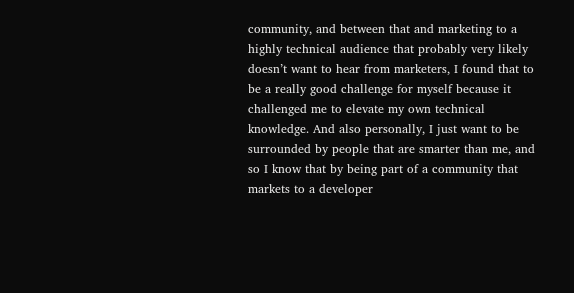community, and between that and marketing to a highly technical audience that probably very likely doesn’t want to hear from marketers, I found that to be a really good challenge for myself because it challenged me to elevate my own technical knowledge. And also personally, I just want to be surrounded by people that are smarter than me, and so I know that by being part of a community that markets to a developer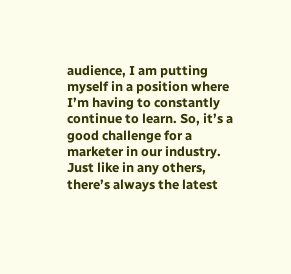audience, I am putting myself in a position where I’m having to constantly continue to learn. So, it’s a good challenge for a marketer in our industry. Just like in any others, there’s always the latest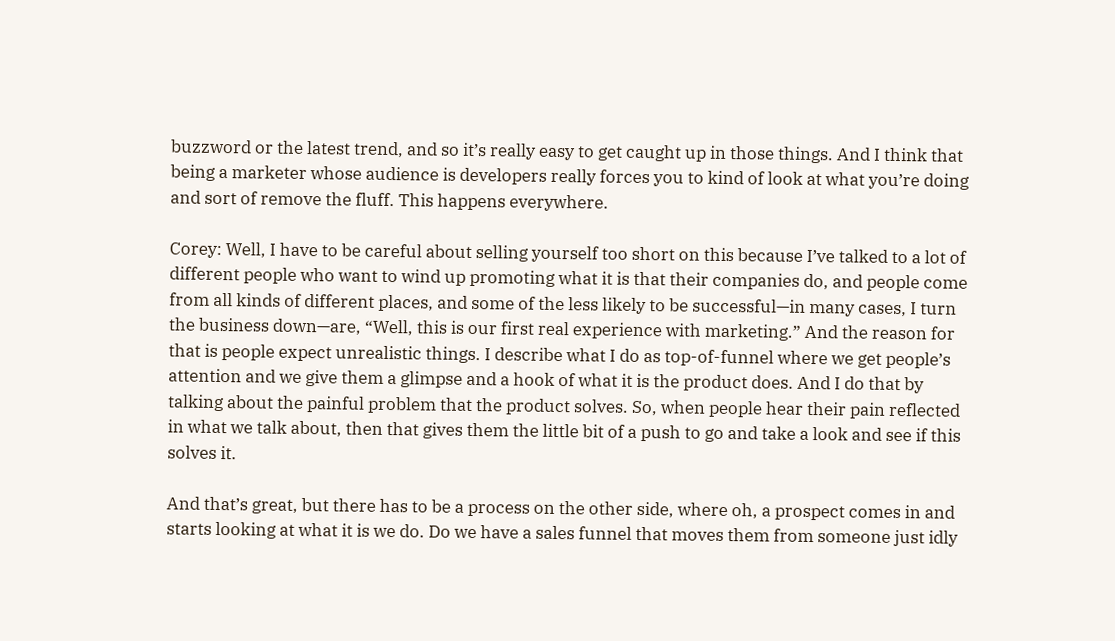buzzword or the latest trend, and so it’s really easy to get caught up in those things. And I think that being a marketer whose audience is developers really forces you to kind of look at what you’re doing and sort of remove the fluff. This happens everywhere.

Corey: Well, I have to be careful about selling yourself too short on this because I’ve talked to a lot of different people who want to wind up promoting what it is that their companies do, and people come from all kinds of different places, and some of the less likely to be successful—in many cases, I turn the business down—are, “Well, this is our first real experience with marketing.” And the reason for that is people expect unrealistic things. I describe what I do as top-of-funnel where we get people’s attention and we give them a glimpse and a hook of what it is the product does. And I do that by talking about the painful problem that the product solves. So, when people hear their pain reflected in what we talk about, then that gives them the little bit of a push to go and take a look and see if this solves it.

And that’s great, but there has to be a process on the other side, where oh, a prospect comes in and starts looking at what it is we do. Do we have a sales funnel that moves them from someone just idly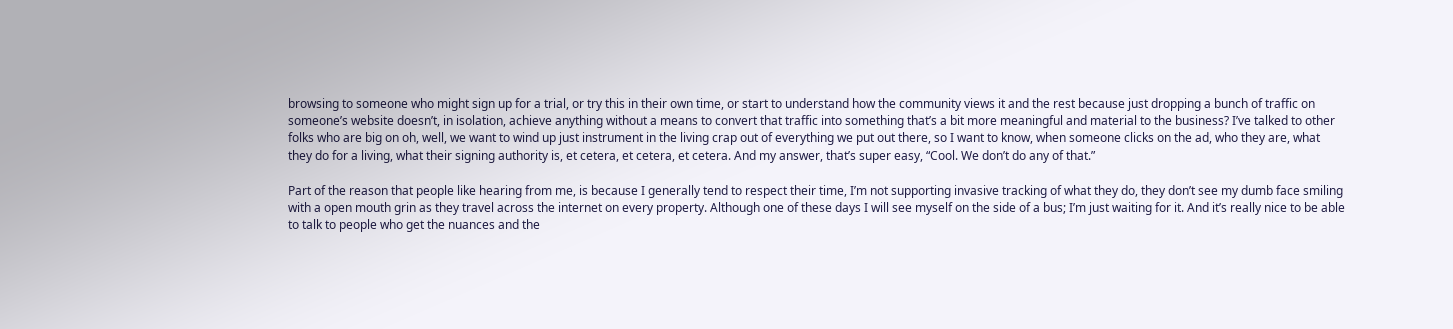browsing to someone who might sign up for a trial, or try this in their own time, or start to understand how the community views it and the rest because just dropping a bunch of traffic on someone’s website doesn’t, in isolation, achieve anything without a means to convert that traffic into something that’s a bit more meaningful and material to the business? I’ve talked to other folks who are big on oh, well, we want to wind up just instrument in the living crap out of everything we put out there, so I want to know, when someone clicks on the ad, who they are, what they do for a living, what their signing authority is, et cetera, et cetera, et cetera. And my answer, that’s super easy, “Cool. We don’t do any of that.”

Part of the reason that people like hearing from me, is because I generally tend to respect their time, I’m not supporting invasive tracking of what they do, they don’t see my dumb face smiling with a open mouth grin as they travel across the internet on every property. Although one of these days I will see myself on the side of a bus; I’m just waiting for it. And it’s really nice to be able to talk to people who get the nuances and the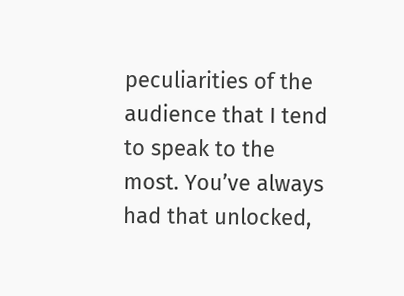peculiarities of the audience that I tend to speak to the most. You’ve always had that unlocked,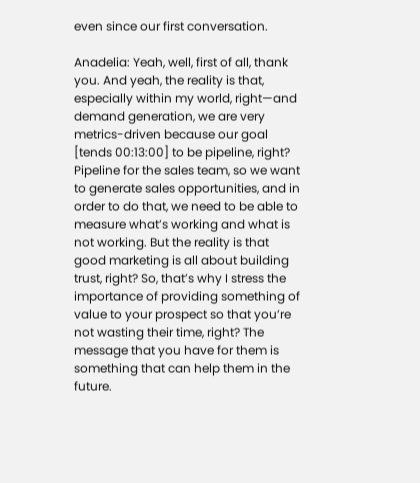even since our first conversation.

Anadelia: Yeah, well, first of all, thank you. And yeah, the reality is that, especially within my world, right—and demand generation, we are very metrics-driven because our goal [tends 00:13:00] to be pipeline, right? Pipeline for the sales team, so we want to generate sales opportunities, and in order to do that, we need to be able to measure what’s working and what is not working. But the reality is that good marketing is all about building trust, right? So, that’s why I stress the importance of providing something of value to your prospect so that you’re not wasting their time, right? The message that you have for them is something that can help them in the future.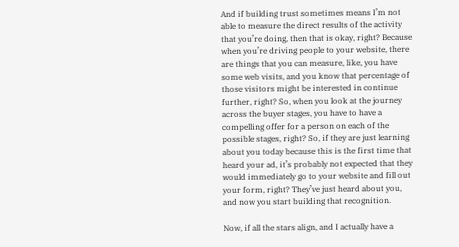And if building trust sometimes means I’m not able to measure the direct results of the activity that you’re doing, then that is okay, right? Because when you’re driving people to your website, there are things that you can measure, like, you have some web visits, and you know that percentage of those visitors might be interested in continue further, right? So, when you look at the journey across the buyer stages, you have to have a compelling offer for a person on each of the possible stages, right? So, if they are just learning about you today because this is the first time that heard your ad, it’s probably not expected that they would immediately go to your website and fill out your form, right? They’ve just heard about you, and now you start building that recognition.

Now, if all the stars align, and I actually have a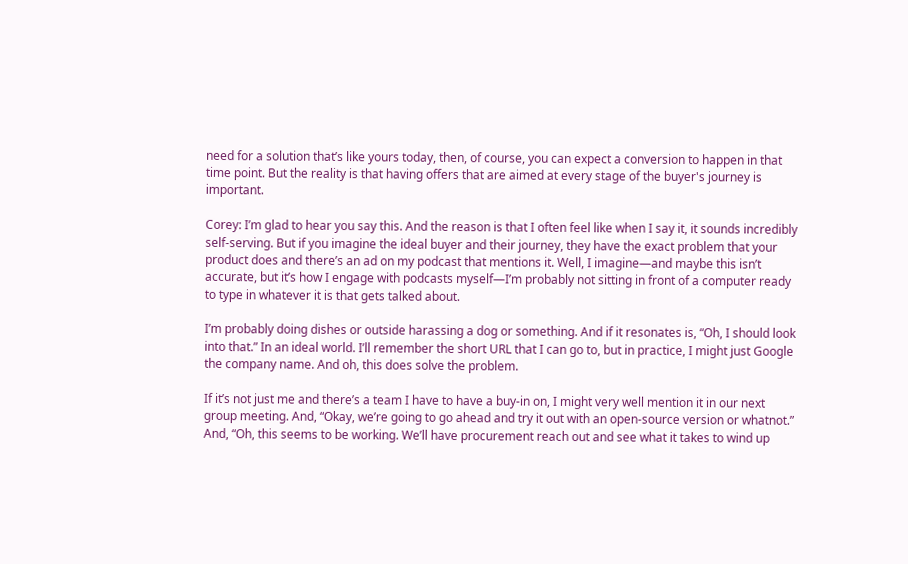need for a solution that’s like yours today, then, of course, you can expect a conversion to happen in that time point. But the reality is that having offers that are aimed at every stage of the buyer's journey is important.

Corey: I’m glad to hear you say this. And the reason is that I often feel like when I say it, it sounds incredibly self-serving. But if you imagine the ideal buyer and their journey, they have the exact problem that your product does and there’s an ad on my podcast that mentions it. Well, I imagine—and maybe this isn’t accurate, but it’s how I engage with podcasts myself—I’m probably not sitting in front of a computer ready to type in whatever it is that gets talked about.

I’m probably doing dishes or outside harassing a dog or something. And if it resonates is, “Oh, I should look into that.” In an ideal world. I’ll remember the short URL that I can go to, but in practice, I might just Google the company name. And oh, this does solve the problem.

If it’s not just me and there’s a team I have to have a buy-in on, I might very well mention it in our next group meeting. And, “Okay, we’re going to go ahead and try it out with an open-source version or whatnot.” And, “Oh, this seems to be working. We’ll have procurement reach out and see what it takes to wind up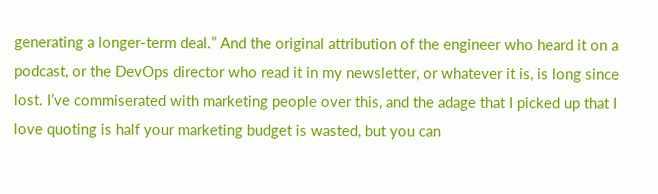generating a longer-term deal.” And the original attribution of the engineer who heard it on a podcast, or the DevOps director who read it in my newsletter, or whatever it is, is long since lost. I’ve commiserated with marketing people over this, and the adage that I picked up that I love quoting is half your marketing budget is wasted, but you can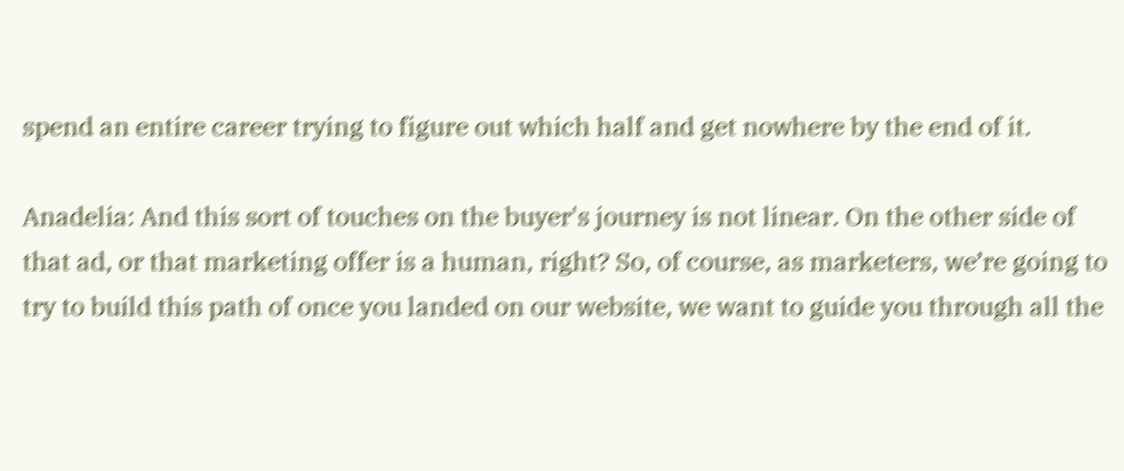spend an entire career trying to figure out which half and get nowhere by the end of it.

Anadelia: And this sort of touches on the buyer's journey is not linear. On the other side of that ad, or that marketing offer is a human, right? So, of course, as marketers, we’re going to try to build this path of once you landed on our website, we want to guide you through all the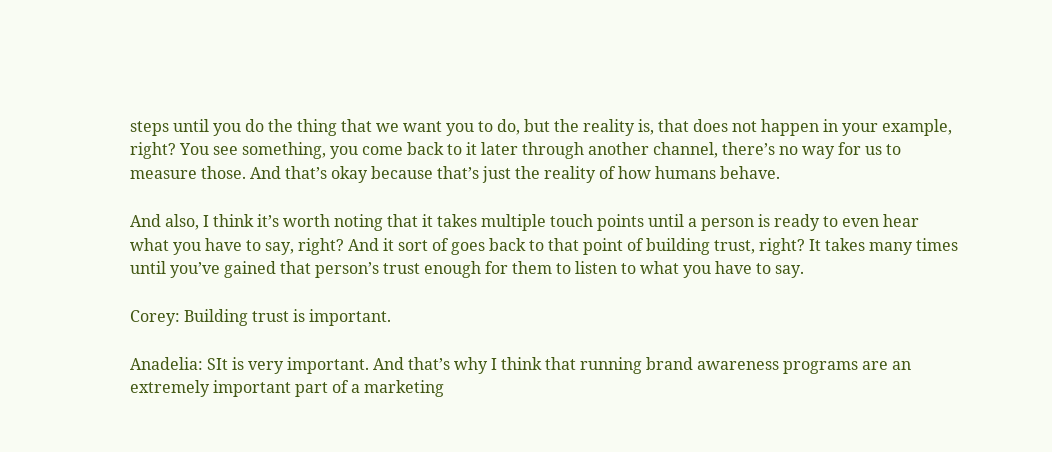steps until you do the thing that we want you to do, but the reality is, that does not happen in your example, right? You see something, you come back to it later through another channel, there’s no way for us to measure those. And that’s okay because that’s just the reality of how humans behave.

And also, I think it’s worth noting that it takes multiple touch points until a person is ready to even hear what you have to say, right? And it sort of goes back to that point of building trust, right? It takes many times until you’ve gained that person’s trust enough for them to listen to what you have to say.

Corey: Building trust is important.

Anadelia: SIt is very important. And that’s why I think that running brand awareness programs are an extremely important part of a marketing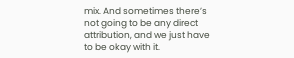mix. And sometimes there’s not going to be any direct attribution, and we just have to be okay with it.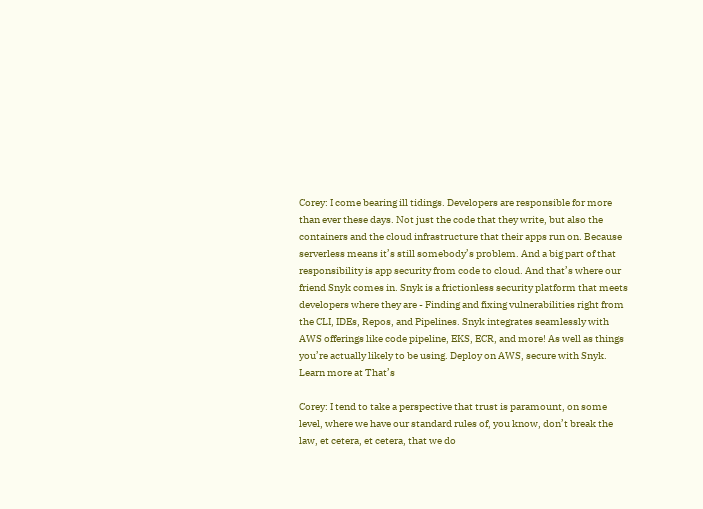Corey: I come bearing ill tidings. Developers are responsible for more than ever these days. Not just the code that they write, but also the containers and the cloud infrastructure that their apps run on. Because serverless means it’s still somebody’s problem. And a big part of that responsibility is app security from code to cloud. And that’s where our friend Snyk comes in. Snyk is a frictionless security platform that meets developers where they are - Finding and fixing vulnerabilities right from the CLI, IDEs, Repos, and Pipelines. Snyk integrates seamlessly with AWS offerings like code pipeline, EKS, ECR, and more! As well as things you’re actually likely to be using. Deploy on AWS, secure with Snyk. Learn more at That’s

Corey: I tend to take a perspective that trust is paramount, on some level, where we have our standard rules of, you know, don’t break the law, et cetera, et cetera, that we do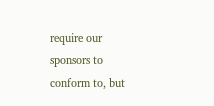require our sponsors to conform to, but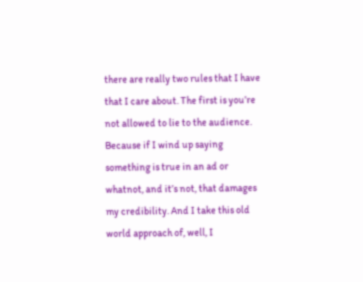there are really two rules that I have that I care about. The first is you’re not allowed to lie to the audience. Because if I wind up saying something is true in an ad or whatnot, and it’s not, that damages my credibility. And I take this old world approach of, well, I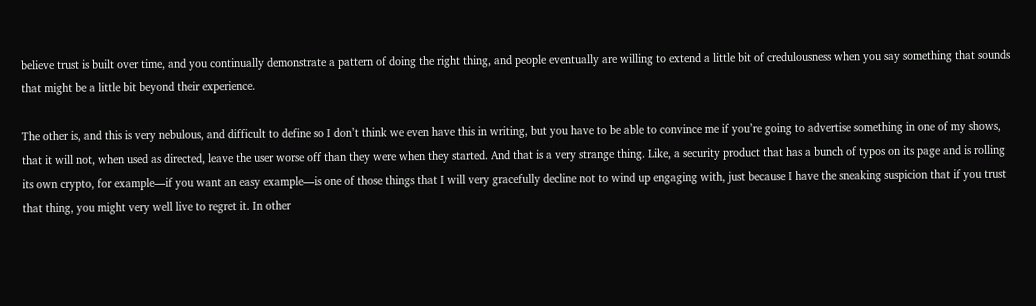believe trust is built over time, and you continually demonstrate a pattern of doing the right thing, and people eventually are willing to extend a little bit of credulousness when you say something that sounds that might be a little bit beyond their experience.

The other is, and this is very nebulous, and difficult to define so I don’t think we even have this in writing, but you have to be able to convince me if you’re going to advertise something in one of my shows, that it will not, when used as directed, leave the user worse off than they were when they started. And that is a very strange thing. Like, a security product that has a bunch of typos on its page and is rolling its own crypto, for example—if you want an easy example—is one of those things that I will very gracefully decline not to wind up engaging with, just because I have the sneaking suspicion that if you trust that thing, you might very well live to regret it. In other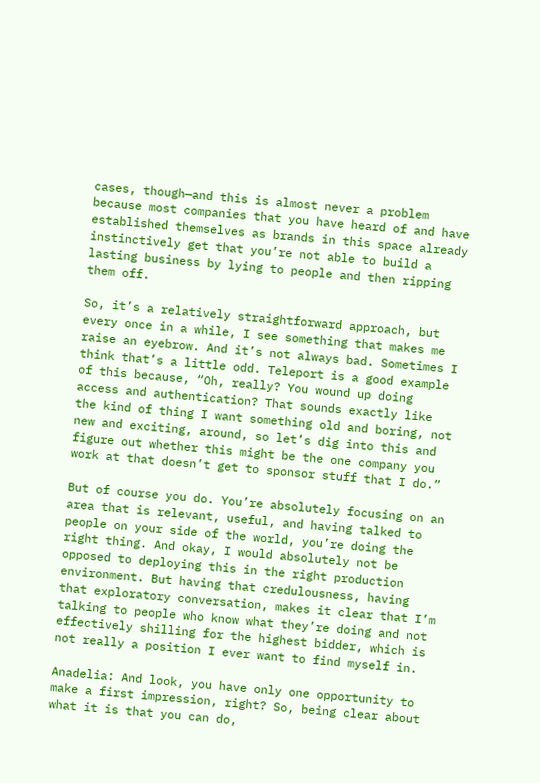cases, though—and this is almost never a problem because most companies that you have heard of and have established themselves as brands in this space already instinctively get that you’re not able to build a lasting business by lying to people and then ripping them off.

So, it’s a relatively straightforward approach, but every once in a while, I see something that makes me raise an eyebrow. And it’s not always bad. Sometimes I think that’s a little odd. Teleport is a good example of this because, “Oh, really? You wound up doing access and authentication? That sounds exactly like the kind of thing I want something old and boring, not new and exciting, around, so let’s dig into this and figure out whether this might be the one company you work at that doesn’t get to sponsor stuff that I do.”

But of course you do. You’re absolutely focusing on an area that is relevant, useful, and having talked to people on your side of the world, you’re doing the right thing. And okay, I would absolutely not be opposed to deploying this in the right production environment. But having that credulousness, having that exploratory conversation, makes it clear that I’m talking to people who know what they’re doing and not effectively shilling for the highest bidder, which is not really a position I ever want to find myself in.

Anadelia: And look, you have only one opportunity to make a first impression, right? So, being clear about what it is that you can do,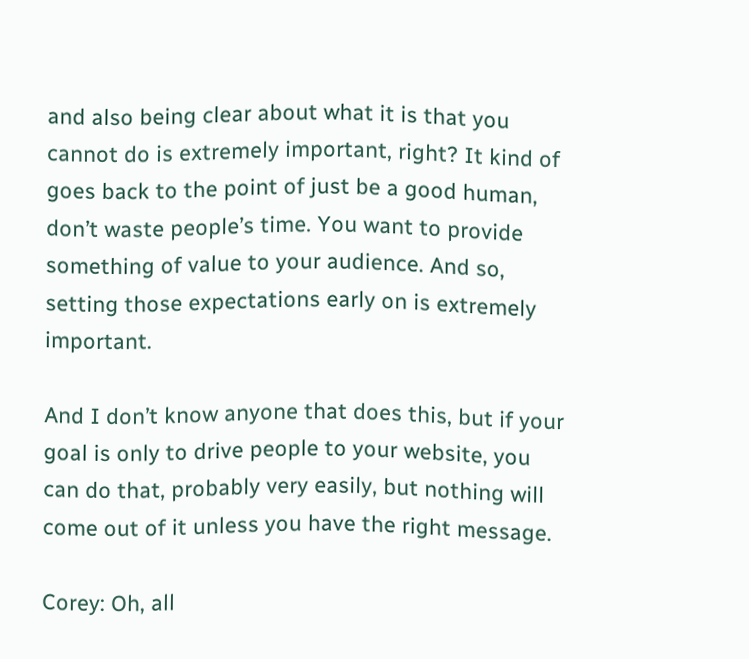and also being clear about what it is that you cannot do is extremely important, right? It kind of goes back to the point of just be a good human, don’t waste people’s time. You want to provide something of value to your audience. And so, setting those expectations early on is extremely important.

And I don’t know anyone that does this, but if your goal is only to drive people to your website, you can do that, probably very easily, but nothing will come out of it unless you have the right message.

Corey: Oh, all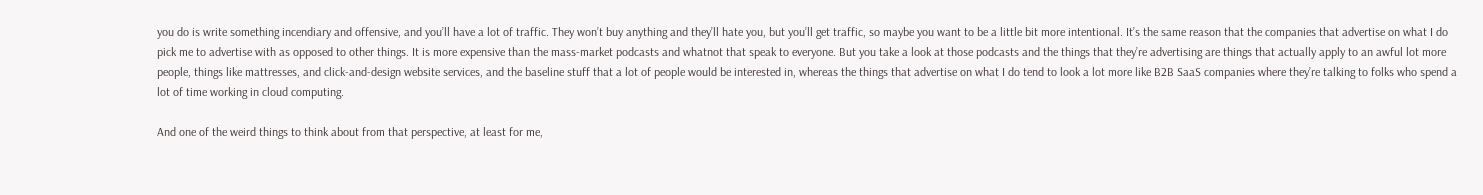you do is write something incendiary and offensive, and you’ll have a lot of traffic. They won’t buy anything and they’ll hate you, but you’ll get traffic, so maybe you want to be a little bit more intentional. It’s the same reason that the companies that advertise on what I do pick me to advertise with as opposed to other things. It is more expensive than the mass-market podcasts and whatnot that speak to everyone. But you take a look at those podcasts and the things that they’re advertising are things that actually apply to an awful lot more people, things like mattresses, and click-and-design website services, and the baseline stuff that a lot of people would be interested in, whereas the things that advertise on what I do tend to look a lot more like B2B SaaS companies where they’re talking to folks who spend a lot of time working in cloud computing.

And one of the weird things to think about from that perspective, at least for me,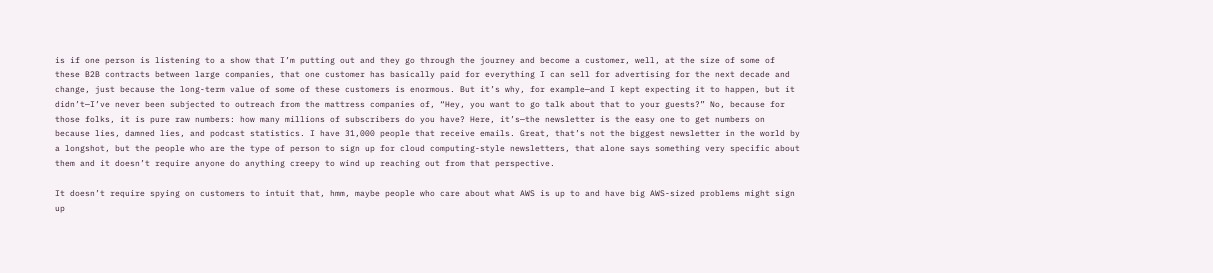is if one person is listening to a show that I’m putting out and they go through the journey and become a customer, well, at the size of some of these B2B contracts between large companies, that one customer has basically paid for everything I can sell for advertising for the next decade and change, just because the long-term value of some of these customers is enormous. But it’s why, for example—and I kept expecting it to happen, but it didn’t—I’ve never been subjected to outreach from the mattress companies of, “Hey, you want to go talk about that to your guests?” No, because for those folks, it is pure raw numbers: how many millions of subscribers do you have? Here, it’s—the newsletter is the easy one to get numbers on because lies, damned lies, and podcast statistics. I have 31,000 people that receive emails. Great, that’s not the biggest newsletter in the world by a longshot, but the people who are the type of person to sign up for cloud computing-style newsletters, that alone says something very specific about them and it doesn’t require anyone do anything creepy to wind up reaching out from that perspective.

It doesn’t require spying on customers to intuit that, hmm, maybe people who care about what AWS is up to and have big AWS-sized problems might sign up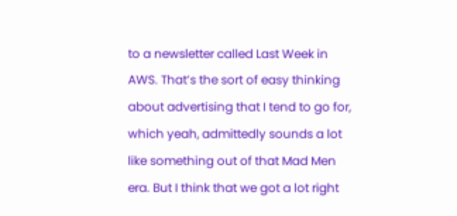to a newsletter called Last Week in AWS. That’s the sort of easy thinking about advertising that I tend to go for, which yeah, admittedly sounds a lot like something out of that Mad Men era. But I think that we got a lot right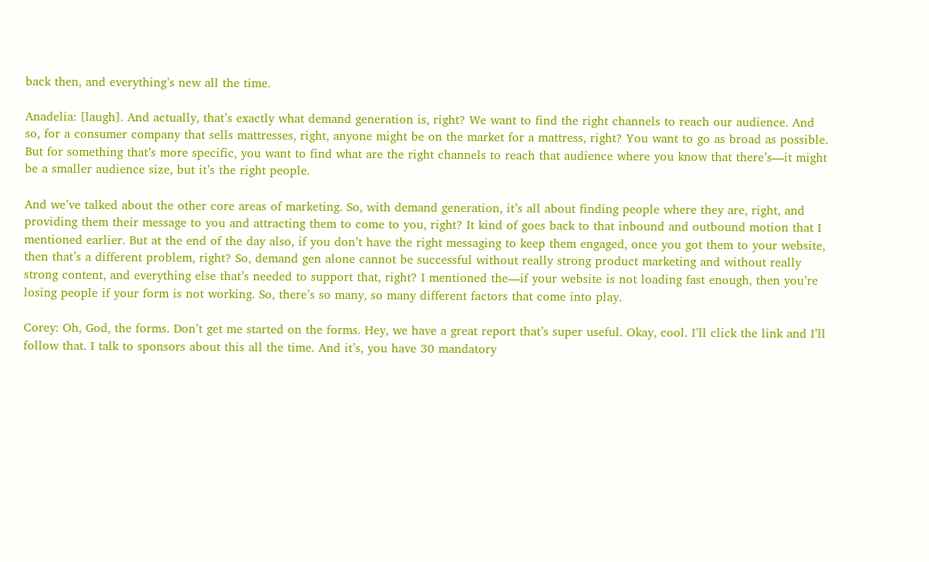back then, and everything’s new all the time.

Anadelia: [laugh]. And actually, that’s exactly what demand generation is, right? We want to find the right channels to reach our audience. And so, for a consumer company that sells mattresses, right, anyone might be on the market for a mattress, right? You want to go as broad as possible. But for something that’s more specific, you want to find what are the right channels to reach that audience where you know that there’s—it might be a smaller audience size, but it’s the right people.

And we’ve talked about the other core areas of marketing. So, with demand generation, it’s all about finding people where they are, right, and providing them their message to you and attracting them to come to you, right? It kind of goes back to that inbound and outbound motion that I mentioned earlier. But at the end of the day also, if you don’t have the right messaging to keep them engaged, once you got them to your website, then that’s a different problem, right? So, demand gen alone cannot be successful without really strong product marketing and without really strong content, and everything else that’s needed to support that, right? I mentioned the—if your website is not loading fast enough, then you’re losing people if your form is not working. So, there’s so many, so many different factors that come into play.

Corey: Oh, God, the forms. Don’t get me started on the forms. Hey, we have a great report that’s super useful. Okay, cool. I’ll click the link and I’ll follow that. I talk to sponsors about this all the time. And it’s, you have 30 mandatory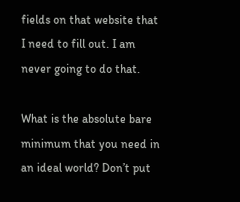fields on that website that I need to fill out. I am never going to do that.

What is the absolute bare minimum that you need in an ideal world? Don’t put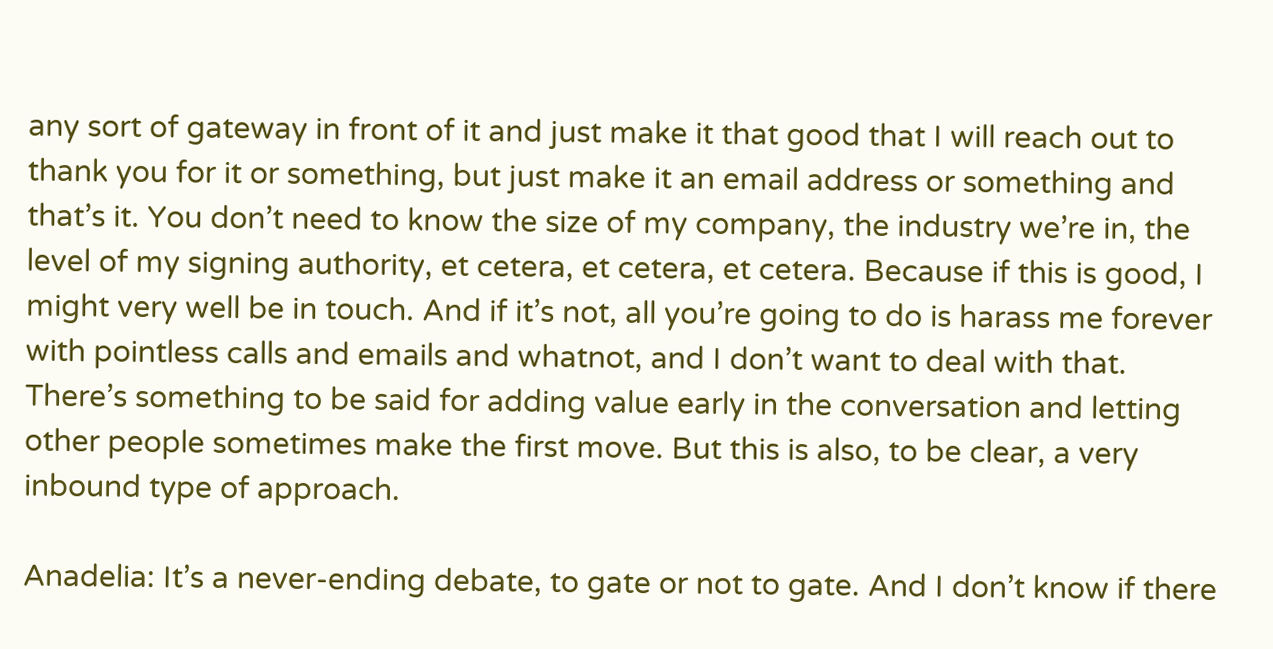any sort of gateway in front of it and just make it that good that I will reach out to thank you for it or something, but just make it an email address or something and that’s it. You don’t need to know the size of my company, the industry we’re in, the level of my signing authority, et cetera, et cetera, et cetera. Because if this is good, I might very well be in touch. And if it’s not, all you’re going to do is harass me forever with pointless calls and emails and whatnot, and I don’t want to deal with that. There’s something to be said for adding value early in the conversation and letting other people sometimes make the first move. But this is also, to be clear, a very inbound type of approach.

Anadelia: It’s a never-ending debate, to gate or not to gate. And I don’t know if there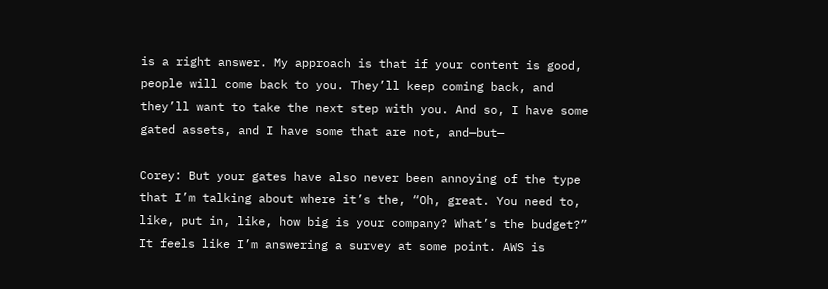is a right answer. My approach is that if your content is good, people will come back to you. They’ll keep coming back, and they’ll want to take the next step with you. And so, I have some gated assets, and I have some that are not, and—but—

Corey: But your gates have also never been annoying of the type that I’m talking about where it’s the, “Oh, great. You need to, like, put in, like, how big is your company? What’s the budget?” It feels like I’m answering a survey at some point. AWS is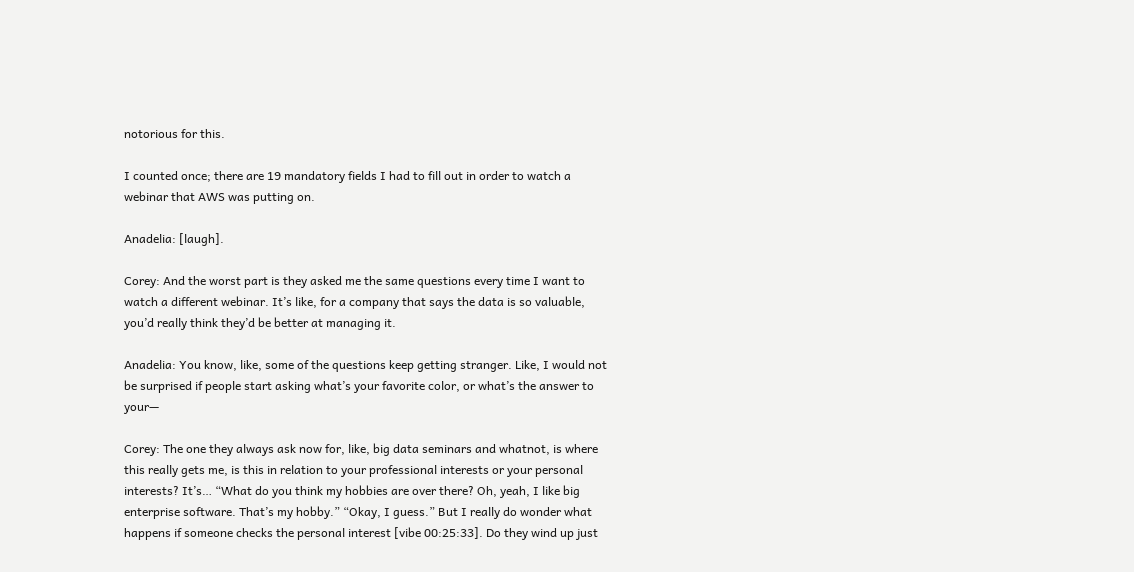notorious for this.

I counted once; there are 19 mandatory fields I had to fill out in order to watch a webinar that AWS was putting on.

Anadelia: [laugh].

Corey: And the worst part is they asked me the same questions every time I want to watch a different webinar. It’s like, for a company that says the data is so valuable, you’d really think they’d be better at managing it.

Anadelia: You know, like, some of the questions keep getting stranger. Like, I would not be surprised if people start asking what’s your favorite color, or what’s the answer to your—

Corey: The one they always ask now for, like, big data seminars and whatnot, is where this really gets me, is this in relation to your professional interests or your personal interests? It’s… “What do you think my hobbies are over there? Oh, yeah, I like big enterprise software. That’s my hobby.” “Okay, I guess.” But I really do wonder what happens if someone checks the personal interest [vibe 00:25:33]. Do they wind up just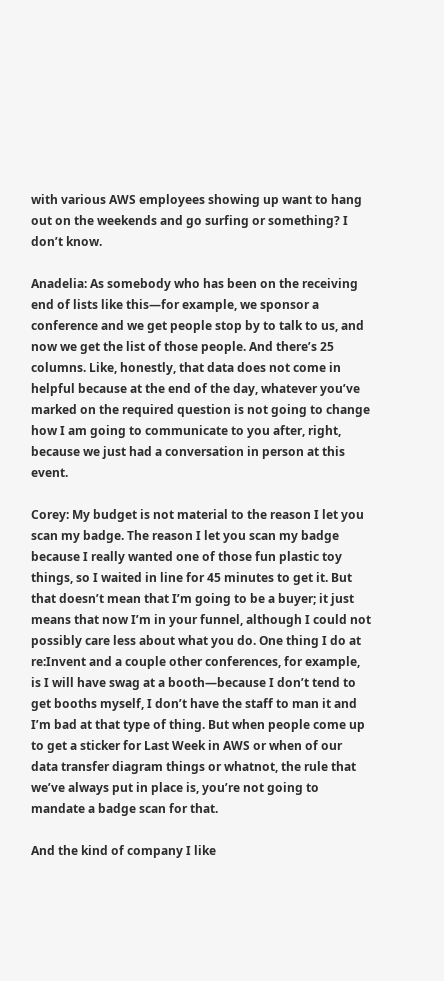with various AWS employees showing up want to hang out on the weekends and go surfing or something? I don’t know.

Anadelia: As somebody who has been on the receiving end of lists like this—for example, we sponsor a conference and we get people stop by to talk to us, and now we get the list of those people. And there’s 25 columns. Like, honestly, that data does not come in helpful because at the end of the day, whatever you’ve marked on the required question is not going to change how I am going to communicate to you after, right, because we just had a conversation in person at this event.

Corey: My budget is not material to the reason I let you scan my badge. The reason I let you scan my badge because I really wanted one of those fun plastic toy things, so I waited in line for 45 minutes to get it. But that doesn’t mean that I’m going to be a buyer; it just means that now I’m in your funnel, although I could not possibly care less about what you do. One thing I do at re:Invent and a couple other conferences, for example, is I will have swag at a booth—because I don’t tend to get booths myself, I don’t have the staff to man it and I’m bad at that type of thing. But when people come up to get a sticker for Last Week in AWS or when of our data transfer diagram things or whatnot, the rule that we’ve always put in place is, you’re not going to mandate a badge scan for that.

And the kind of company I like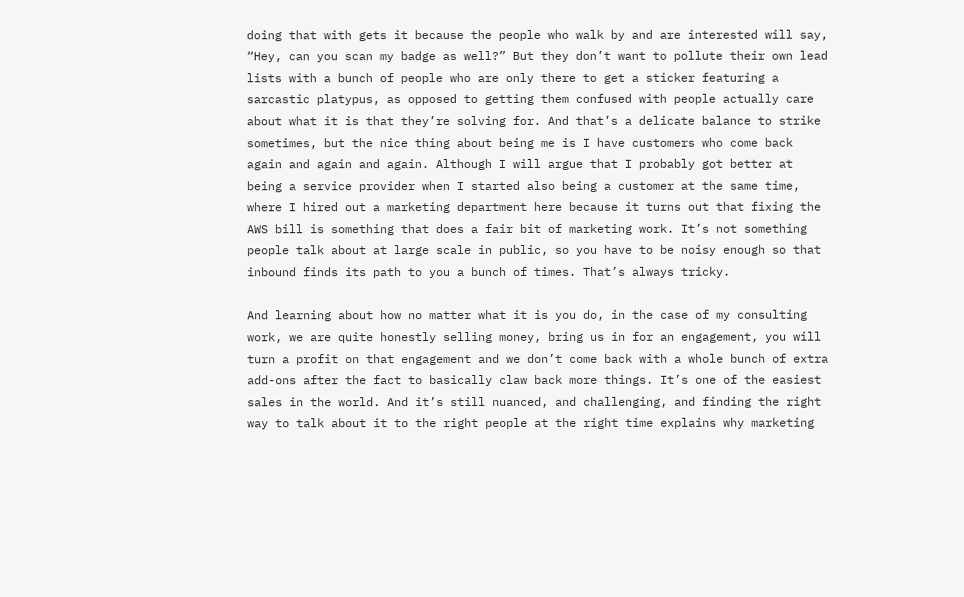doing that with gets it because the people who walk by and are interested will say, “Hey, can you scan my badge as well?” But they don’t want to pollute their own lead lists with a bunch of people who are only there to get a sticker featuring a sarcastic platypus, as opposed to getting them confused with people actually care about what it is that they’re solving for. And that’s a delicate balance to strike sometimes, but the nice thing about being me is I have customers who come back again and again and again. Although I will argue that I probably got better at being a service provider when I started also being a customer at the same time, where I hired out a marketing department here because it turns out that fixing the AWS bill is something that does a fair bit of marketing work. It’s not something people talk about at large scale in public, so you have to be noisy enough so that inbound finds its path to you a bunch of times. That’s always tricky.

And learning about how no matter what it is you do, in the case of my consulting work, we are quite honestly selling money, bring us in for an engagement, you will turn a profit on that engagement and we don’t come back with a whole bunch of extra add-ons after the fact to basically claw back more things. It’s one of the easiest sales in the world. And it’s still nuanced, and challenging, and finding the right way to talk about it to the right people at the right time explains why marketing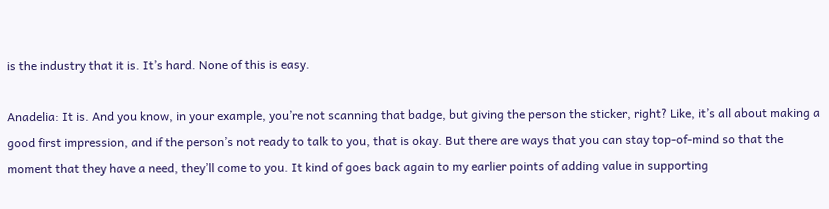is the industry that it is. It’s hard. None of this is easy.

Anadelia: It is. And you know, in your example, you’re not scanning that badge, but giving the person the sticker, right? Like, it’s all about making a good first impression, and if the person’s not ready to talk to you, that is okay. But there are ways that you can stay top-of-mind so that the moment that they have a need, they’ll come to you. It kind of goes back again to my earlier points of adding value in supporting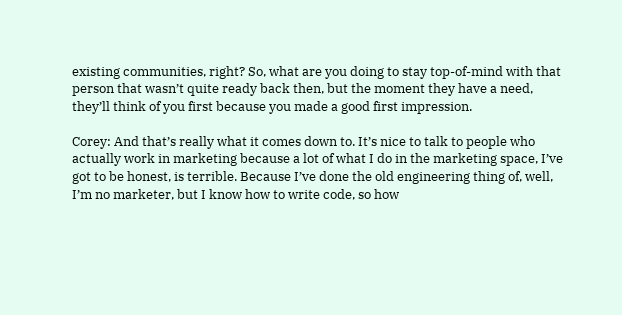existing communities, right? So, what are you doing to stay top-of-mind with that person that wasn’t quite ready back then, but the moment they have a need, they’ll think of you first because you made a good first impression.

Corey: And that’s really what it comes down to. It’s nice to talk to people who actually work in marketing because a lot of what I do in the marketing space, I’ve got to be honest, is terrible. Because I’ve done the old engineering thing of, well, I’m no marketer, but I know how to write code, so how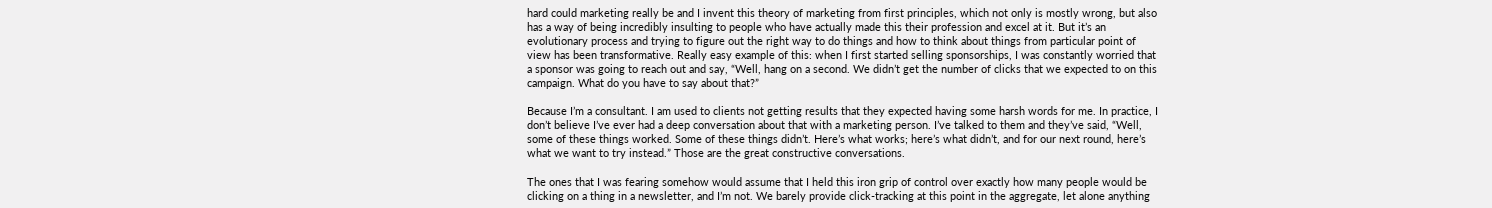hard could marketing really be and I invent this theory of marketing from first principles, which not only is mostly wrong, but also has a way of being incredibly insulting to people who have actually made this their profession and excel at it. But it’s an evolutionary process and trying to figure out the right way to do things and how to think about things from particular point of view has been transformative. Really easy example of this: when I first started selling sponsorships, I was constantly worried that a sponsor was going to reach out and say, “Well, hang on a second. We didn’t get the number of clicks that we expected to on this campaign. What do you have to say about that?”

Because I’m a consultant. I am used to clients not getting results that they expected having some harsh words for me. In practice, I don’t believe I’ve ever had a deep conversation about that with a marketing person. I’ve talked to them and they’ve said, “Well, some of these things worked. Some of these things didn’t. Here’s what works; here’s what didn’t, and for our next round, here’s what we want to try instead.” Those are the great constructive conversations.

The ones that I was fearing somehow would assume that I held this iron grip of control over exactly how many people would be clicking on a thing in a newsletter, and I’m not. We barely provide click-tracking at this point in the aggregate, let alone anything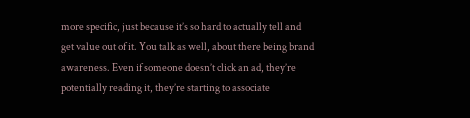more specific, just because it’s so hard to actually tell and get value out of it. You talk as well, about there being brand awareness. Even if someone doesn’t click an ad, they’re potentially reading it, they’re starting to associate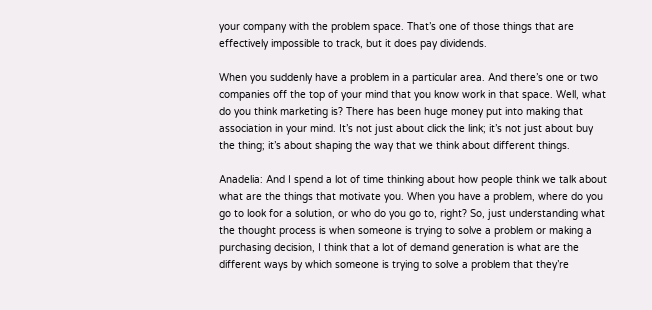your company with the problem space. That’s one of those things that are effectively impossible to track, but it does pay dividends.

When you suddenly have a problem in a particular area. And there’s one or two companies off the top of your mind that you know work in that space. Well, what do you think marketing is? There has been huge money put into making that association in your mind. It’s not just about click the link; it’s not just about buy the thing; it’s about shaping the way that we think about different things.

Anadelia: And I spend a lot of time thinking about how people think we talk about what are the things that motivate you. When you have a problem, where do you go to look for a solution, or who do you go to, right? So, just understanding what the thought process is when someone is trying to solve a problem or making a purchasing decision, I think that a lot of demand generation is what are the different ways by which someone is trying to solve a problem that they’re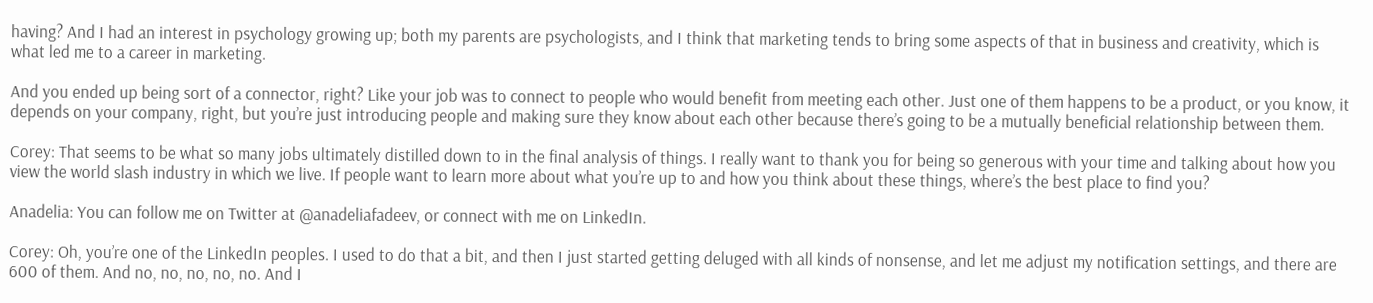having? And I had an interest in psychology growing up; both my parents are psychologists, and I think that marketing tends to bring some aspects of that in business and creativity, which is what led me to a career in marketing.

And you ended up being sort of a connector, right? Like your job was to connect to people who would benefit from meeting each other. Just one of them happens to be a product, or you know, it depends on your company, right, but you’re just introducing people and making sure they know about each other because there’s going to be a mutually beneficial relationship between them.

Corey: That seems to be what so many jobs ultimately distilled down to in the final analysis of things. I really want to thank you for being so generous with your time and talking about how you view the world slash industry in which we live. If people want to learn more about what you’re up to and how you think about these things, where’s the best place to find you?

Anadelia: You can follow me on Twitter at @anadeliafadeev, or connect with me on LinkedIn.

Corey: Oh, you’re one of the LinkedIn peoples. I used to do that a bit, and then I just started getting deluged with all kinds of nonsense, and let me adjust my notification settings, and there are 600 of them. And no, no, no, no, no. And I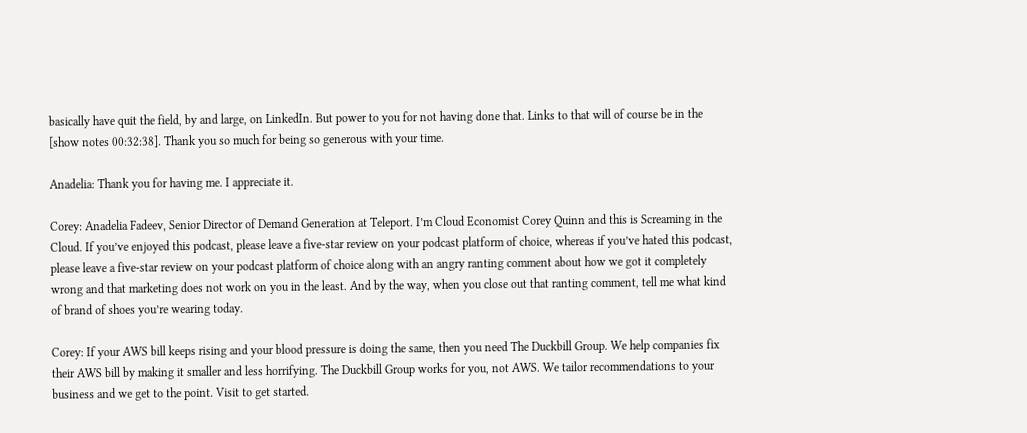basically have quit the field, by and large, on LinkedIn. But power to you for not having done that. Links to that will of course be in the [show notes 00:32:38]. Thank you so much for being so generous with your time.

Anadelia: Thank you for having me. I appreciate it.

Corey: Anadelia Fadeev, Senior Director of Demand Generation at Teleport. I’m Cloud Economist Corey Quinn and this is Screaming in the Cloud. If you’ve enjoyed this podcast, please leave a five-star review on your podcast platform of choice, whereas if you’ve hated this podcast, please leave a five-star review on your podcast platform of choice along with an angry ranting comment about how we got it completely wrong and that marketing does not work on you in the least. And by the way, when you close out that ranting comment, tell me what kind of brand of shoes you’re wearing today.

Corey: If your AWS bill keeps rising and your blood pressure is doing the same, then you need The Duckbill Group. We help companies fix their AWS bill by making it smaller and less horrifying. The Duckbill Group works for you, not AWS. We tailor recommendations to your business and we get to the point. Visit to get started.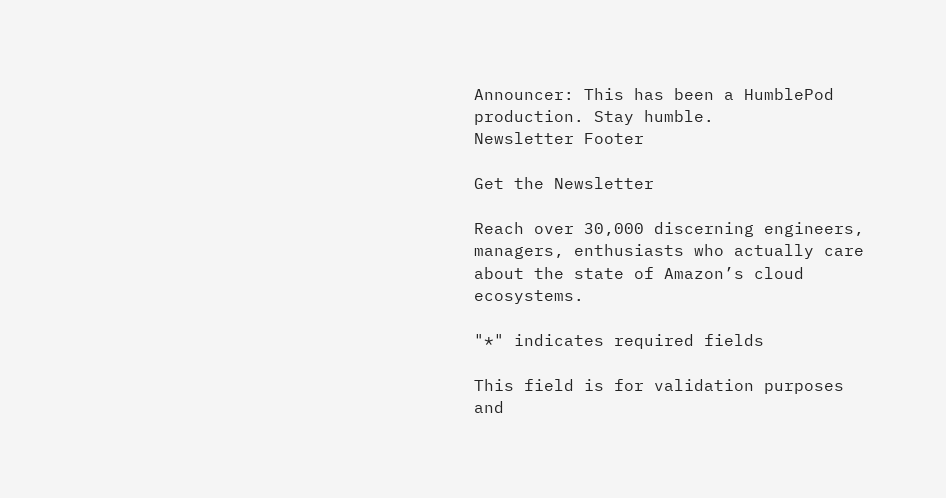Announcer: This has been a HumblePod production. Stay humble.
Newsletter Footer

Get the Newsletter

Reach over 30,000 discerning engineers, managers, enthusiasts who actually care about the state of Amazon’s cloud ecosystems.

"*" indicates required fields

This field is for validation purposes and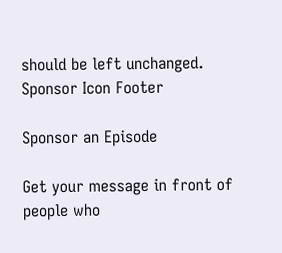should be left unchanged.
Sponsor Icon Footer

Sponsor an Episode

Get your message in front of people who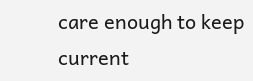care enough to keep current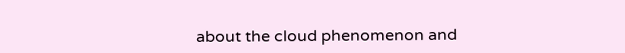about the cloud phenomenon and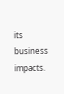its business impacts.